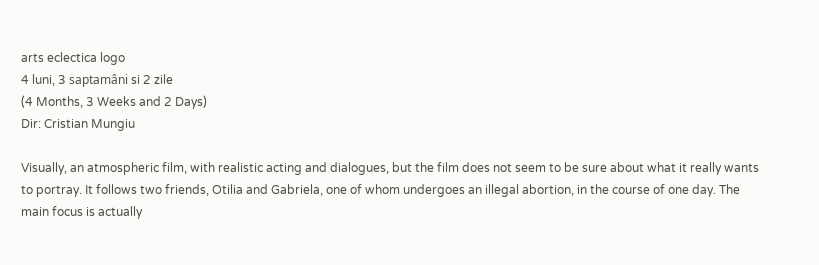arts eclectica logo
4 luni, 3 saptamâni si 2 zile
(4 Months, 3 Weeks and 2 Days)
Dir: Cristian Mungiu

Visually, an atmospheric film, with realistic acting and dialogues, but the film does not seem to be sure about what it really wants to portray. It follows two friends, Otilia and Gabriela, one of whom undergoes an illegal abortion, in the course of one day. The main focus is actually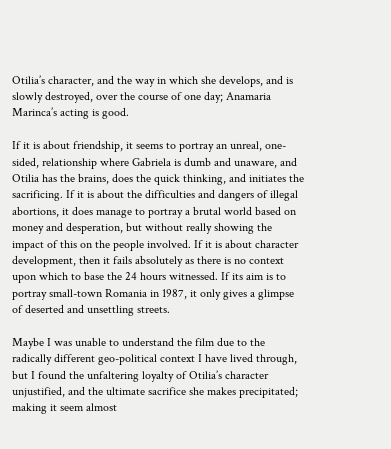Otilia’s character, and the way in which she develops, and is slowly destroyed, over the course of one day; Anamaria Marinca’s acting is good.

If it is about friendship, it seems to portray an unreal, one-sided, relationship where Gabriela is dumb and unaware, and Otilia has the brains, does the quick thinking, and initiates the sacrificing. If it is about the difficulties and dangers of illegal abortions, it does manage to portray a brutal world based on money and desperation, but without really showing the impact of this on the people involved. If it is about character development, then it fails absolutely as there is no context upon which to base the 24 hours witnessed. If its aim is to portray small-town Romania in 1987, it only gives a glimpse of deserted and unsettling streets.

Maybe I was unable to understand the film due to the radically different geo-political context I have lived through, but I found the unfaltering loyalty of Otilia’s character unjustified, and the ultimate sacrifice she makes precipitated; making it seem almost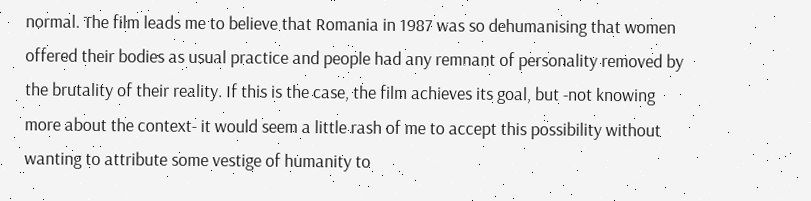normal. The film leads me to believe that Romania in 1987 was so dehumanising that women offered their bodies as usual practice and people had any remnant of personality removed by the brutality of their reality. If this is the case, the film achieves its goal, but -not knowing more about the context- it would seem a little rash of me to accept this possibility without wanting to attribute some vestige of humanity to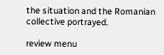the situation and the Romanian collective portrayed.

review menu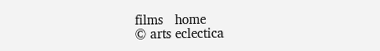films   home
© arts eclectica